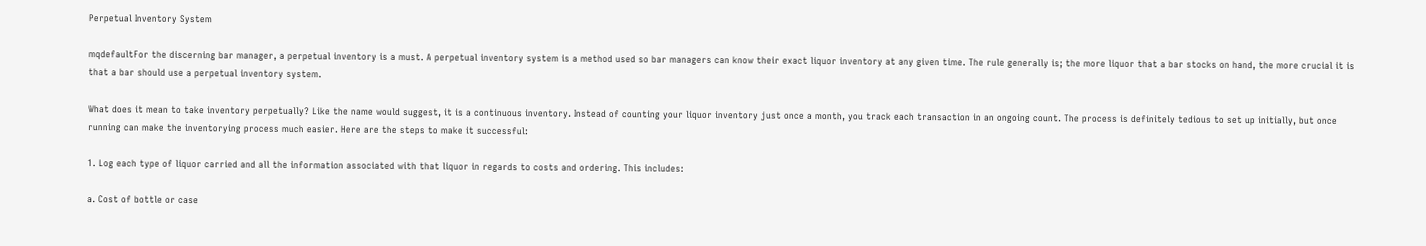Perpetual Inventory System

mqdefaultFor the discerning bar manager, a perpetual inventory is a must. A perpetual inventory system is a method used so bar managers can know their exact liquor inventory at any given time. The rule generally is; the more liquor that a bar stocks on hand, the more crucial it is that a bar should use a perpetual inventory system.

What does it mean to take inventory perpetually? Like the name would suggest, it is a continuous inventory. Instead of counting your liquor inventory just once a month, you track each transaction in an ongoing count. The process is definitely tedious to set up initially, but once running can make the inventorying process much easier. Here are the steps to make it successful:

1. Log each type of liquor carried and all the information associated with that liquor in regards to costs and ordering. This includes:

a. Cost of bottle or case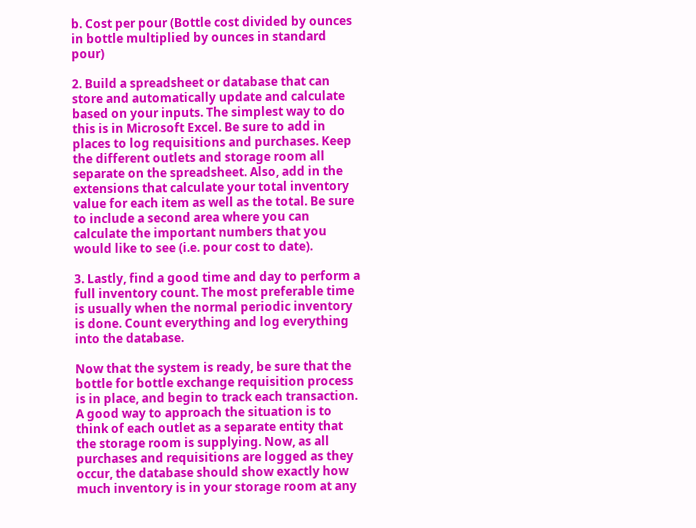b. Cost per pour (Bottle cost divided by ounces in bottle multiplied by ounces in standard pour)

2. Build a spreadsheet or database that can store and automatically update and calculate based on your inputs. The simplest way to do this is in Microsoft Excel. Be sure to add in places to log requisitions and purchases. Keep the different outlets and storage room all separate on the spreadsheet. Also, add in the extensions that calculate your total inventory value for each item as well as the total. Be sure to include a second area where you can calculate the important numbers that you would like to see (i.e. pour cost to date).

3. Lastly, find a good time and day to perform a full inventory count. The most preferable time is usually when the normal periodic inventory is done. Count everything and log everything into the database.

Now that the system is ready, be sure that the bottle for bottle exchange requisition process is in place, and begin to track each transaction. A good way to approach the situation is to think of each outlet as a separate entity that the storage room is supplying. Now, as all purchases and requisitions are logged as they occur, the database should show exactly how much inventory is in your storage room at any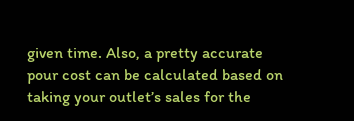given time. Also, a pretty accurate pour cost can be calculated based on taking your outlet’s sales for the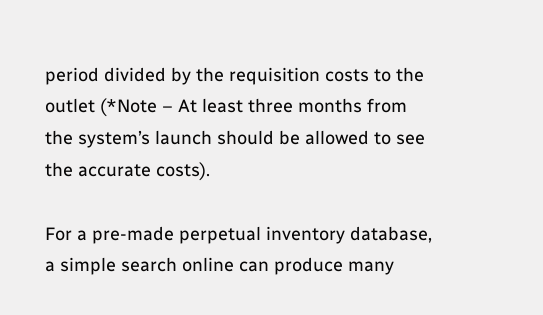period divided by the requisition costs to the outlet (*Note – At least three months from the system’s launch should be allowed to see the accurate costs).

For a pre-made perpetual inventory database, a simple search online can produce many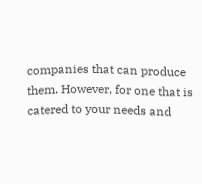companies that can produce them. However, for one that is catered to your needs and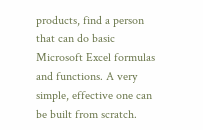products, find a person that can do basic Microsoft Excel formulas and functions. A very simple, effective one can be built from scratch.